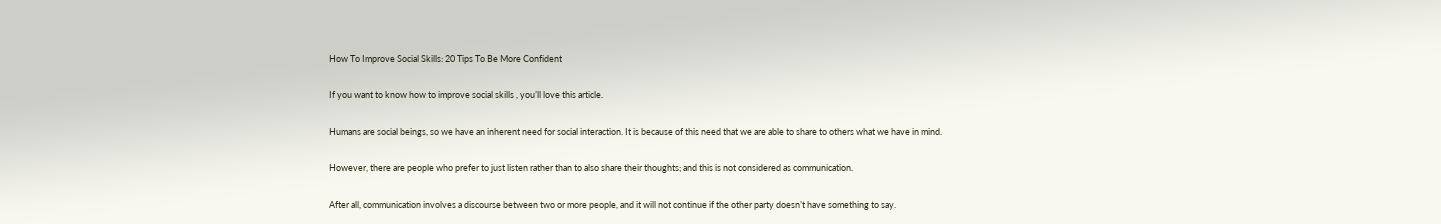How To Improve Social Skills: 20 Tips To Be More Confident

If you want to know how to improve social skills , you’ll love this article.

Humans are social beings, so we have an inherent need for social interaction. It is because of this need that we are able to share to others what we have in mind.

However, there are people who prefer to just listen rather than to also share their thoughts; and this is not considered as communication.

After all, communication involves a discourse between two or more people, and it will not continue if the other party doesn’t have something to say.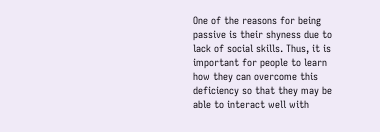One of the reasons for being passive is their shyness due to lack of social skills. Thus, it is important for people to learn how they can overcome this deficiency so that they may be able to interact well with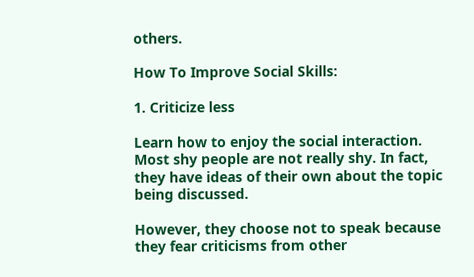others.

How To Improve Social Skills:

1. Criticize less

Learn how to enjoy the social interaction. Most shy people are not really shy. In fact, they have ideas of their own about the topic being discussed.

However, they choose not to speak because they fear criticisms from other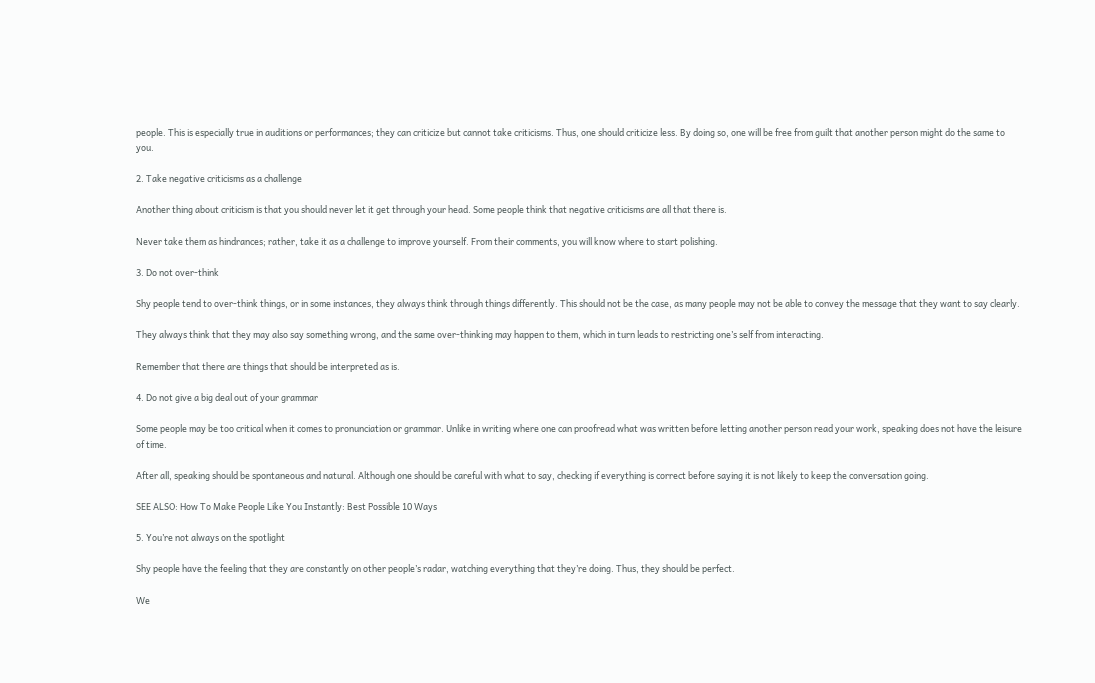people. This is especially true in auditions or performances; they can criticize but cannot take criticisms. Thus, one should criticize less. By doing so, one will be free from guilt that another person might do the same to you.

2. Take negative criticisms as a challenge

Another thing about criticism is that you should never let it get through your head. Some people think that negative criticisms are all that there is.

Never take them as hindrances; rather, take it as a challenge to improve yourself. From their comments, you will know where to start polishing.

3. Do not over-think

Shy people tend to over-think things, or in some instances, they always think through things differently. This should not be the case, as many people may not be able to convey the message that they want to say clearly.

They always think that they may also say something wrong, and the same over-thinking may happen to them, which in turn leads to restricting one’s self from interacting.

Remember that there are things that should be interpreted as is.

4. Do not give a big deal out of your grammar

Some people may be too critical when it comes to pronunciation or grammar. Unlike in writing where one can proofread what was written before letting another person read your work, speaking does not have the leisure of time.

After all, speaking should be spontaneous and natural. Although one should be careful with what to say, checking if everything is correct before saying it is not likely to keep the conversation going.

SEE ALSO: How To Make People Like You Instantly: Best Possible 10 Ways

5. You’re not always on the spotlight

Shy people have the feeling that they are constantly on other people’s radar, watching everything that they’re doing. Thus, they should be perfect.

We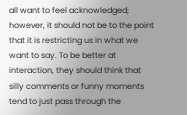all want to feel acknowledged; however, it should not be to the point that it is restricting us in what we want to say. To be better at interaction, they should think that silly comments or funny moments tend to just pass through the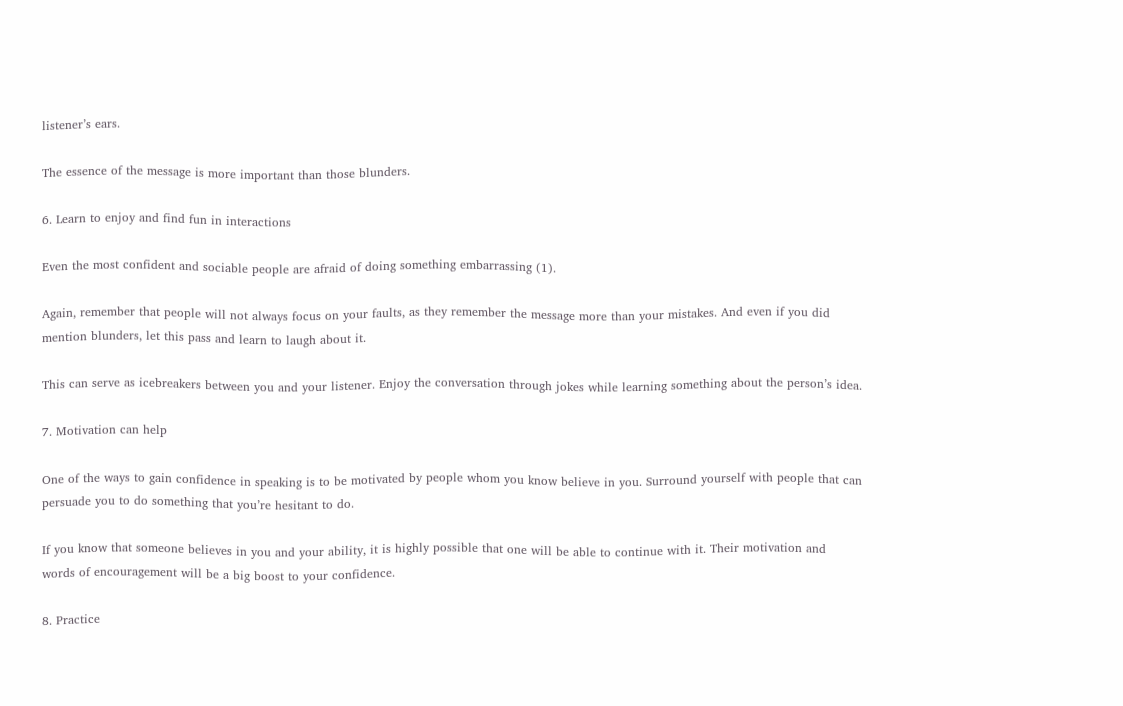listener’s ears.

The essence of the message is more important than those blunders.

6. Learn to enjoy and find fun in interactions

Even the most confident and sociable people are afraid of doing something embarrassing (1).

Again, remember that people will not always focus on your faults, as they remember the message more than your mistakes. And even if you did mention blunders, let this pass and learn to laugh about it.

This can serve as icebreakers between you and your listener. Enjoy the conversation through jokes while learning something about the person’s idea.

7. Motivation can help

One of the ways to gain confidence in speaking is to be motivated by people whom you know believe in you. Surround yourself with people that can persuade you to do something that you’re hesitant to do.

If you know that someone believes in you and your ability, it is highly possible that one will be able to continue with it. Their motivation and words of encouragement will be a big boost to your confidence.

8. Practice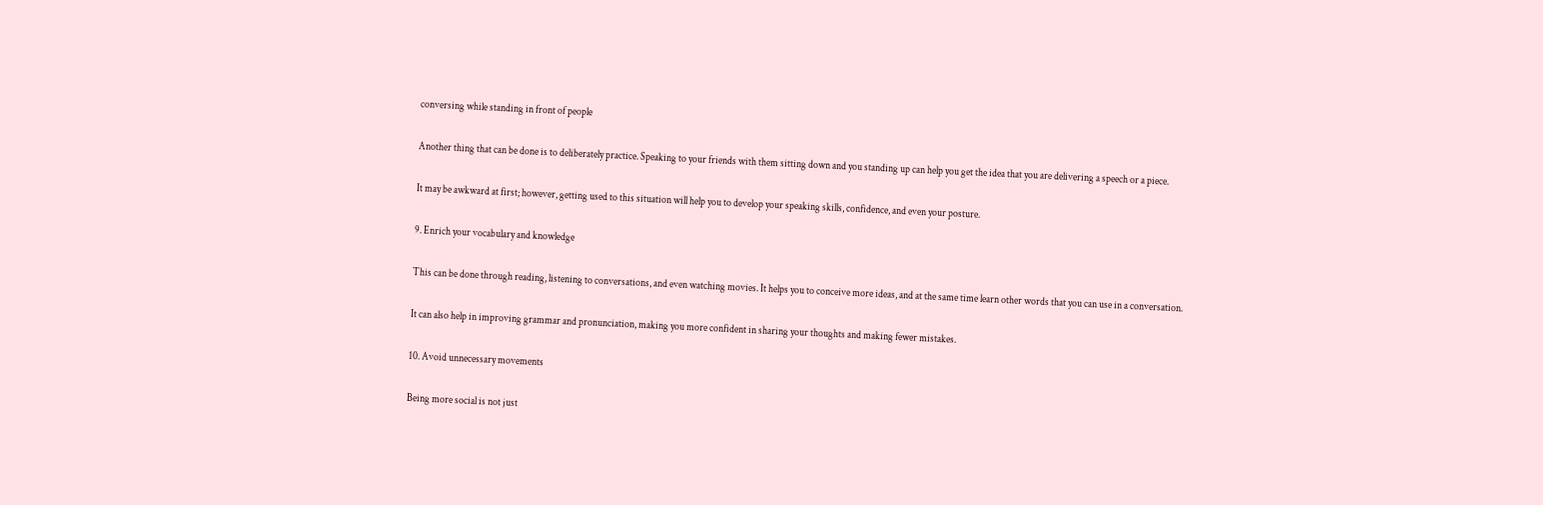conversing while standing in front of people

Another thing that can be done is to deliberately practice. Speaking to your friends with them sitting down and you standing up can help you get the idea that you are delivering a speech or a piece.

It may be awkward at first; however, getting used to this situation will help you to develop your speaking skills, confidence, and even your posture.

9. Enrich your vocabulary and knowledge

This can be done through reading, listening to conversations, and even watching movies. It helps you to conceive more ideas, and at the same time learn other words that you can use in a conversation.

It can also help in improving grammar and pronunciation, making you more confident in sharing your thoughts and making fewer mistakes.

10. Avoid unnecessary movements

Being more social is not just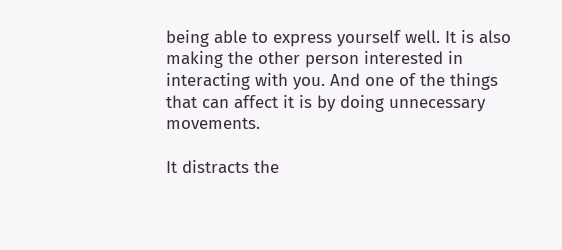being able to express yourself well. It is also making the other person interested in interacting with you. And one of the things that can affect it is by doing unnecessary movements.

It distracts the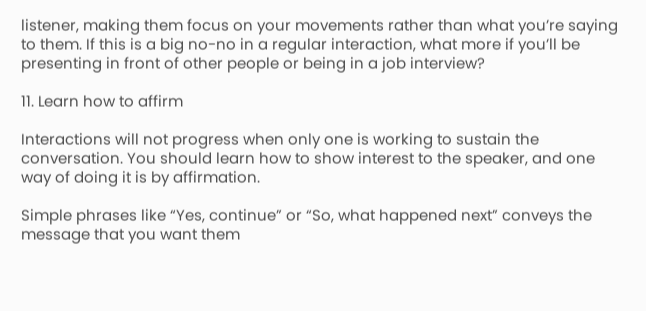listener, making them focus on your movements rather than what you’re saying to them. If this is a big no-no in a regular interaction, what more if you’ll be presenting in front of other people or being in a job interview?

11. Learn how to affirm

Interactions will not progress when only one is working to sustain the conversation. You should learn how to show interest to the speaker, and one way of doing it is by affirmation.

Simple phrases like “Yes, continue” or “So, what happened next” conveys the message that you want them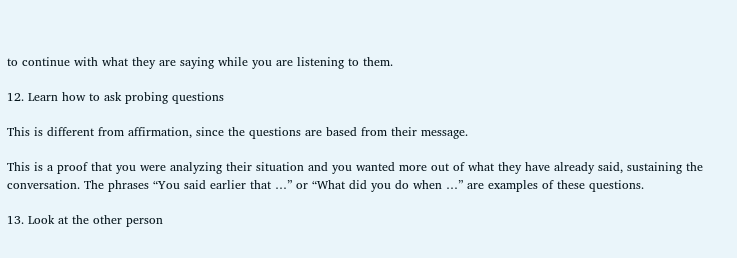to continue with what they are saying while you are listening to them.

12. Learn how to ask probing questions

This is different from affirmation, since the questions are based from their message.

This is a proof that you were analyzing their situation and you wanted more out of what they have already said, sustaining the conversation. The phrases “You said earlier that …” or “What did you do when …” are examples of these questions.

13. Look at the other person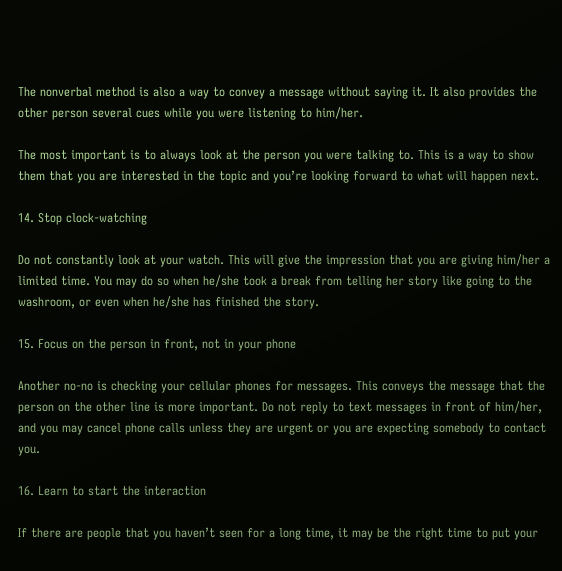The nonverbal method is also a way to convey a message without saying it. It also provides the other person several cues while you were listening to him/her.

The most important is to always look at the person you were talking to. This is a way to show them that you are interested in the topic and you’re looking forward to what will happen next.

14. Stop clock-watching

Do not constantly look at your watch. This will give the impression that you are giving him/her a limited time. You may do so when he/she took a break from telling her story like going to the washroom, or even when he/she has finished the story.

15. Focus on the person in front, not in your phone

Another no-no is checking your cellular phones for messages. This conveys the message that the person on the other line is more important. Do not reply to text messages in front of him/her, and you may cancel phone calls unless they are urgent or you are expecting somebody to contact you.

16. Learn to start the interaction

If there are people that you haven’t seen for a long time, it may be the right time to put your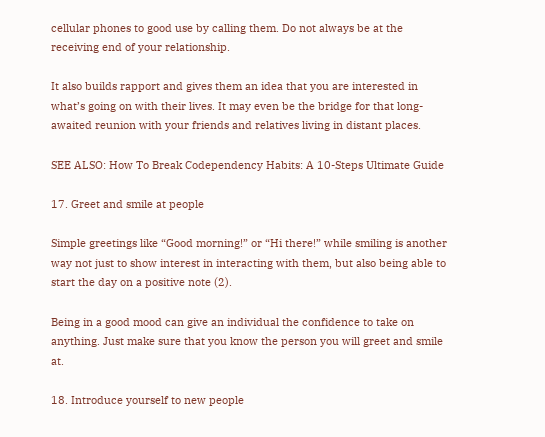cellular phones to good use by calling them. Do not always be at the receiving end of your relationship.

It also builds rapport and gives them an idea that you are interested in what’s going on with their lives. It may even be the bridge for that long-awaited reunion with your friends and relatives living in distant places.

SEE ALSO: How To Break Codependency Habits: A 10-Steps Ultimate Guide

17. Greet and smile at people

Simple greetings like “Good morning!” or “Hi there!” while smiling is another way not just to show interest in interacting with them, but also being able to start the day on a positive note (2).

Being in a good mood can give an individual the confidence to take on anything. Just make sure that you know the person you will greet and smile at.

18. Introduce yourself to new people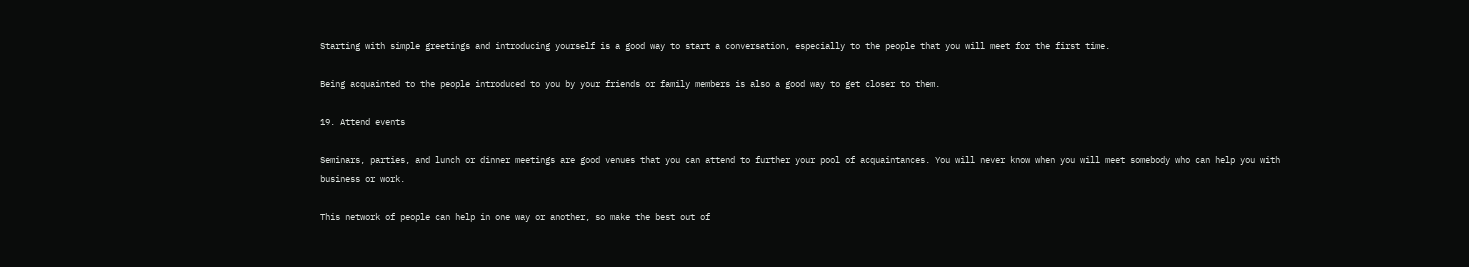Starting with simple greetings and introducing yourself is a good way to start a conversation, especially to the people that you will meet for the first time.

Being acquainted to the people introduced to you by your friends or family members is also a good way to get closer to them.

19. Attend events

Seminars, parties, and lunch or dinner meetings are good venues that you can attend to further your pool of acquaintances. You will never know when you will meet somebody who can help you with business or work.

This network of people can help in one way or another, so make the best out of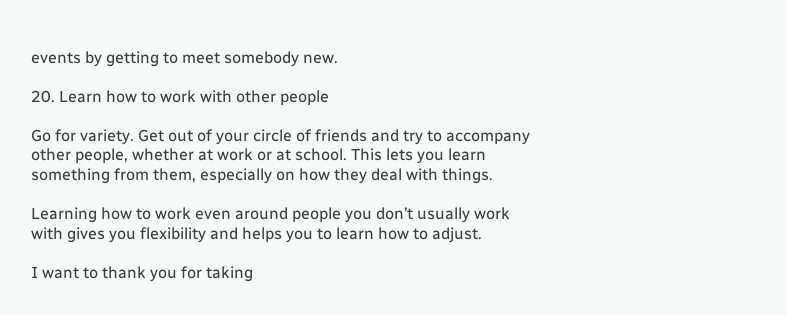events by getting to meet somebody new.

20. Learn how to work with other people

Go for variety. Get out of your circle of friends and try to accompany other people, whether at work or at school. This lets you learn something from them, especially on how they deal with things.

Learning how to work even around people you don’t usually work with gives you flexibility and helps you to learn how to adjust.

I want to thank you for taking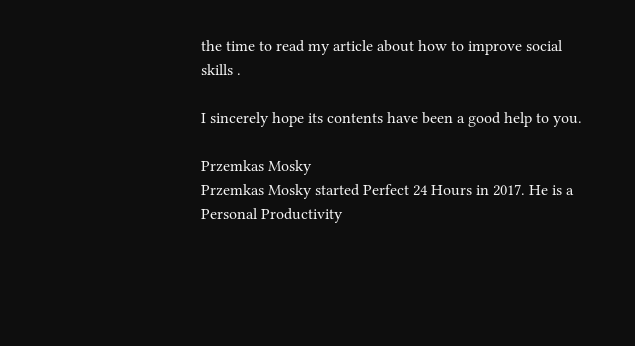the time to read my article about how to improve social skills .

I sincerely hope its contents have been a good help to you.

Przemkas Mosky
Przemkas Mosky started Perfect 24 Hours in 2017. He is a Personal Productivity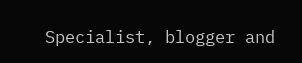Specialist, blogger and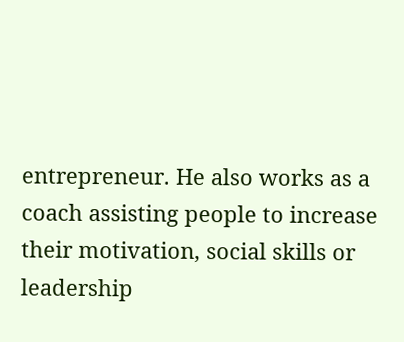entrepreneur. He also works as a coach assisting people to increase their motivation, social skills or leadership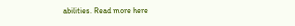abilities. Read more here